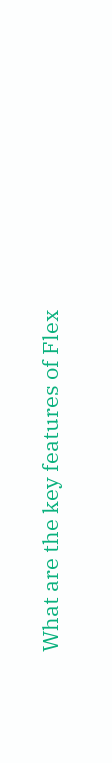What are the key features of Flex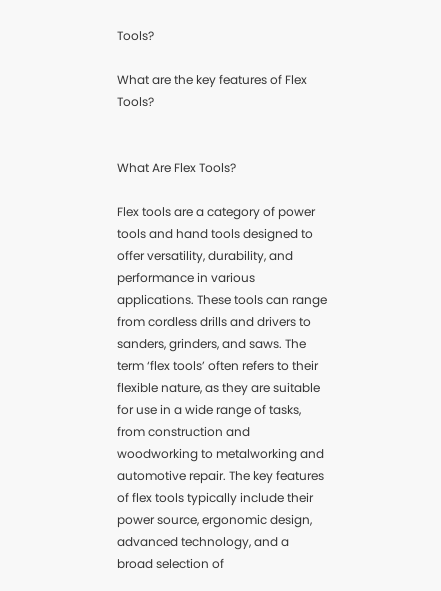Tools?

What are the key features of Flex Tools?


What Are Flex Tools?

Flex tools are a category of power tools and hand tools designed to offer versatility, durability, and performance in various applications. These tools can range from cordless drills and drivers to sanders, grinders, and saws. The term ‘flex tools’ often refers to their flexible nature, as they are suitable for use in a wide range of tasks, from construction and woodworking to metalworking and automotive repair. The key features of flex tools typically include their power source, ergonomic design, advanced technology, and a broad selection of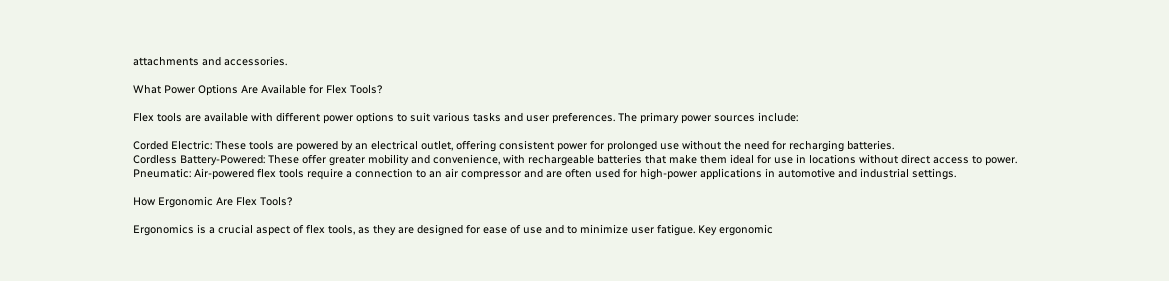attachments and accessories.

What Power Options Are Available for Flex Tools?

Flex tools are available with different power options to suit various tasks and user preferences. The primary power sources include:

Corded Electric: These tools are powered by an electrical outlet, offering consistent power for prolonged use without the need for recharging batteries.
Cordless Battery-Powered: These offer greater mobility and convenience, with rechargeable batteries that make them ideal for use in locations without direct access to power.
Pneumatic: Air-powered flex tools require a connection to an air compressor and are often used for high-power applications in automotive and industrial settings.

How Ergonomic Are Flex Tools?

Ergonomics is a crucial aspect of flex tools, as they are designed for ease of use and to minimize user fatigue. Key ergonomic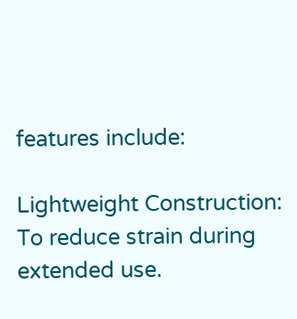features include:

Lightweight Construction: To reduce strain during extended use.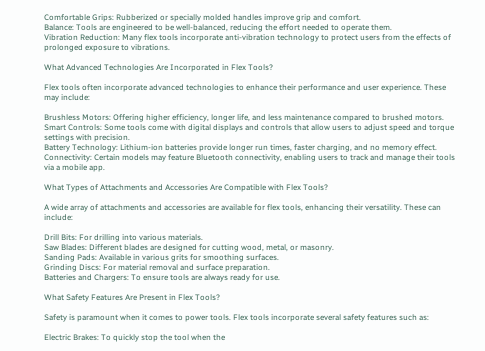Comfortable Grips: Rubberized or specially molded handles improve grip and comfort.
Balance: Tools are engineered to be well-balanced, reducing the effort needed to operate them.
Vibration Reduction: Many flex tools incorporate anti-vibration technology to protect users from the effects of prolonged exposure to vibrations.

What Advanced Technologies Are Incorporated in Flex Tools?

Flex tools often incorporate advanced technologies to enhance their performance and user experience. These may include:

Brushless Motors: Offering higher efficiency, longer life, and less maintenance compared to brushed motors.
Smart Controls: Some tools come with digital displays and controls that allow users to adjust speed and torque settings with precision.
Battery Technology: Lithium-ion batteries provide longer run times, faster charging, and no memory effect.
Connectivity: Certain models may feature Bluetooth connectivity, enabling users to track and manage their tools via a mobile app.

What Types of Attachments and Accessories Are Compatible with Flex Tools?

A wide array of attachments and accessories are available for flex tools, enhancing their versatility. These can include:

Drill Bits: For drilling into various materials.
Saw Blades: Different blades are designed for cutting wood, metal, or masonry.
Sanding Pads: Available in various grits for smoothing surfaces.
Grinding Discs: For material removal and surface preparation.
Batteries and Chargers: To ensure tools are always ready for use.

What Safety Features Are Present in Flex Tools?

Safety is paramount when it comes to power tools. Flex tools incorporate several safety features such as:

Electric Brakes: To quickly stop the tool when the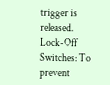trigger is released.
Lock-Off Switches: To prevent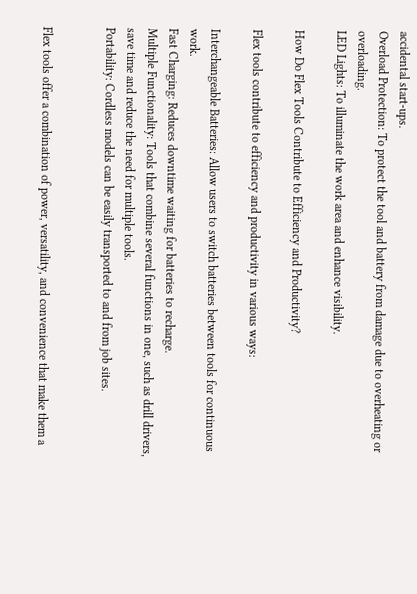accidental start-ups.
Overload Protection: To protect the tool and battery from damage due to overheating or overloading.
LED Lights: To illuminate the work area and enhance visibility.

How Do Flex Tools Contribute to Efficiency and Productivity?

Flex tools contribute to efficiency and productivity in various ways:

Interchangeable Batteries: Allow users to switch batteries between tools for continuous work.
Fast Charging: Reduces downtime waiting for batteries to recharge.
Multiple Functionality: Tools that combine several functions in one, such as drill drivers, save time and reduce the need for multiple tools.
Portability: Cordless models can be easily transported to and from job sites.


Flex tools offer a combination of power, versatility, and convenience that make them a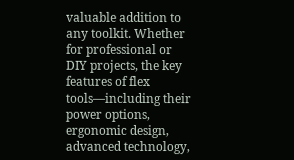valuable addition to any toolkit. Whether for professional or DIY projects, the key features of flex tools—including their power options, ergonomic design, advanced technology,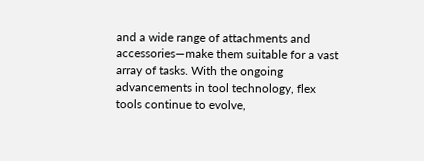and a wide range of attachments and accessories—make them suitable for a vast array of tasks. With the ongoing advancements in tool technology, flex tools continue to evolve,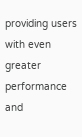providing users with even greater performance and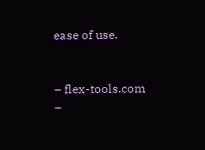ease of use.


– flex-tools.com
–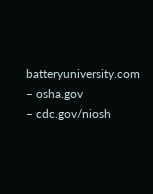batteryuniversity.com
– osha.gov
– cdc.gov/niosh